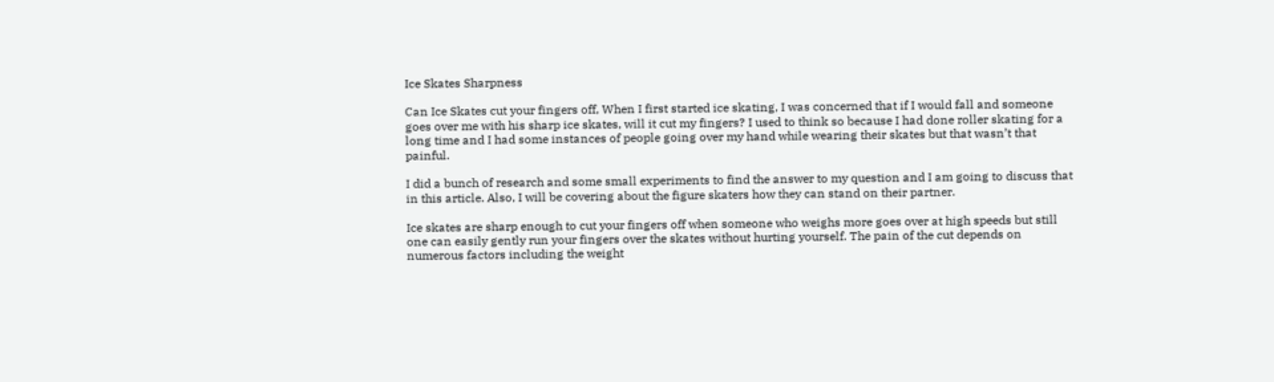Ice Skates Sharpness

Can Ice Skates cut your fingers off, When I first started ice skating, I was concerned that if I would fall and someone goes over me with his sharp ice skates, will it cut my fingers? I used to think so because I had done roller skating for a long time and I had some instances of people going over my hand while wearing their skates but that wasn’t that painful.

I did a bunch of research and some small experiments to find the answer to my question and I am going to discuss that in this article. Also, I will be covering about the figure skaters how they can stand on their partner.

Ice skates are sharp enough to cut your fingers off when someone who weighs more goes over at high speeds but still one can easily gently run your fingers over the skates without hurting yourself. The pain of the cut depends on numerous factors including the weight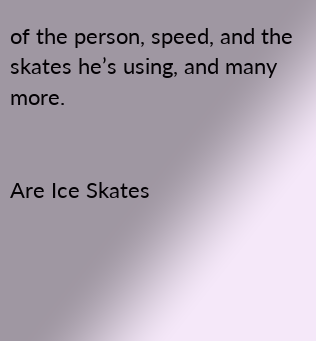of the person, speed, and the skates he’s using, and many more.


Are Ice Skates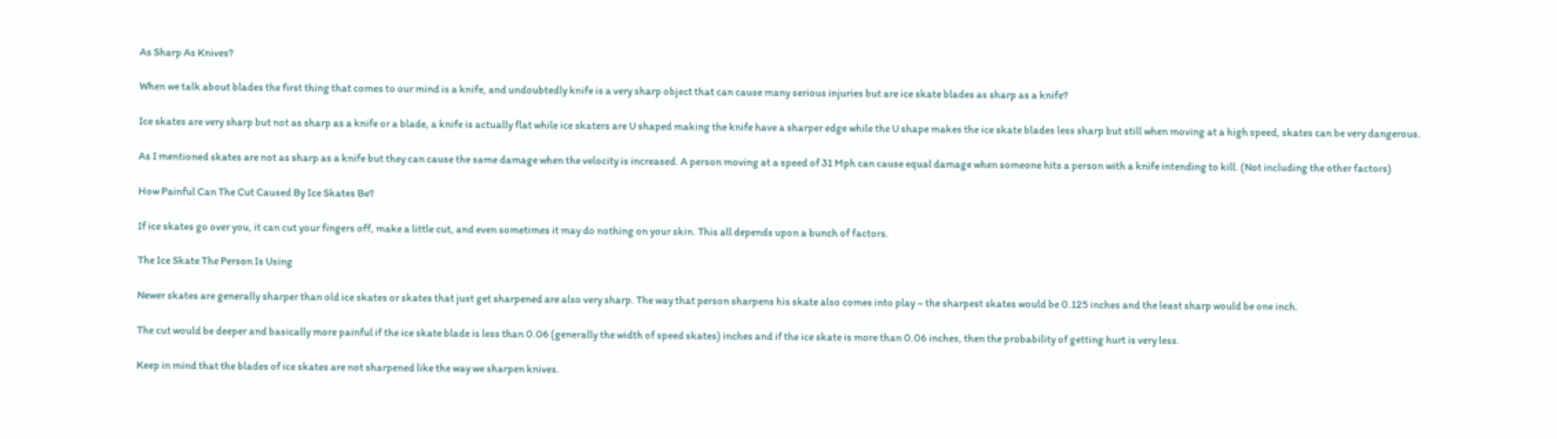As Sharp As Knives?

When we talk about blades the first thing that comes to our mind is a knife, and undoubtedly knife is a very sharp object that can cause many serious injuries but are ice skate blades as sharp as a knife?

Ice skates are very sharp but not as sharp as a knife or a blade, a knife is actually flat while ice skaters are U shaped making the knife have a sharper edge while the U shape makes the ice skate blades less sharp but still when moving at a high speed, skates can be very dangerous.

As I mentioned skates are not as sharp as a knife but they can cause the same damage when the velocity is increased. A person moving at a speed of 31 Mph can cause equal damage when someone hits a person with a knife intending to kill. (Not including the other factors)

How Painful Can The Cut Caused By Ice Skates Be?

If ice skates go over you, it can cut your fingers off, make a little cut, and even sometimes it may do nothing on your skin. This all depends upon a bunch of factors.

The Ice Skate The Person Is Using

Newer skates are generally sharper than old ice skates or skates that just get sharpened are also very sharp. The way that person sharpens his skate also comes into play – the sharpest skates would be 0.125 inches and the least sharp would be one inch.

The cut would be deeper and basically more painful if the ice skate blade is less than 0.06 (generally the width of speed skates) inches and if the ice skate is more than 0.06 inches, then the probability of getting hurt is very less.

Keep in mind that the blades of ice skates are not sharpened like the way we sharpen knives.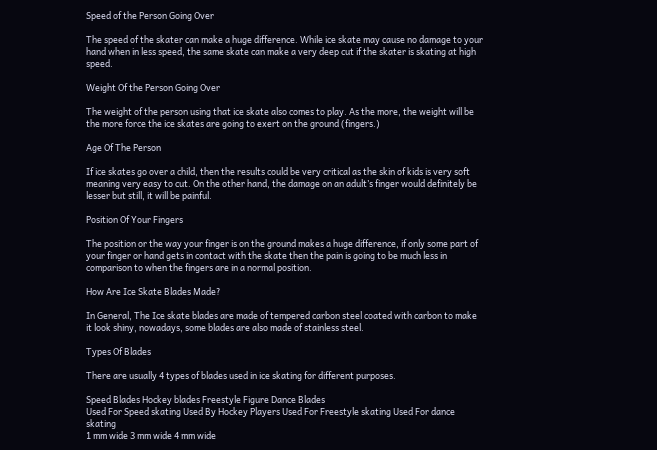Speed of the Person Going Over

The speed of the skater can make a huge difference. While ice skate may cause no damage to your hand when in less speed, the same skate can make a very deep cut if the skater is skating at high speed.

Weight Of the Person Going Over

The weight of the person using that ice skate also comes to play. As the more, the weight will be the more force the ice skates are going to exert on the ground (fingers.)

Age Of The Person

If ice skates go over a child, then the results could be very critical as the skin of kids is very soft meaning very easy to cut. On the other hand, the damage on an adult’s finger would definitely be lesser but still, it will be painful.

Position Of Your Fingers

The position or the way your finger is on the ground makes a huge difference, if only some part of your finger or hand gets in contact with the skate then the pain is going to be much less in comparison to when the fingers are in a normal position.

How Are Ice Skate Blades Made?

In General, The Ice skate blades are made of tempered carbon steel coated with carbon to make it look shiny, nowadays, some blades are also made of stainless steel.

Types Of Blades

There are usually 4 types of blades used in ice skating for different purposes.

Speed Blades Hockey blades Freestyle Figure Dance Blades
Used For Speed skating Used By Hockey Players Used For Freestyle skating Used For dance skating
1 mm wide 3 mm wide 4 mm wide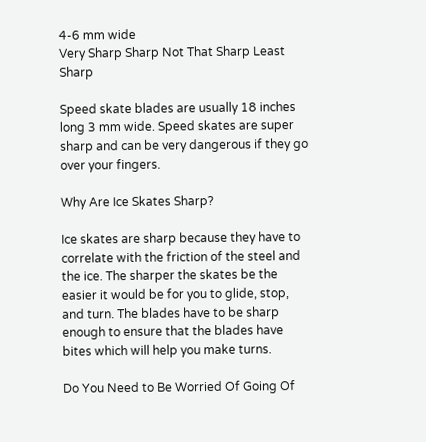4-6 mm wide
Very Sharp Sharp Not That Sharp Least Sharp

Speed skate blades are usually 18 inches long 3 mm wide. Speed skates are super sharp and can be very dangerous if they go over your fingers.

Why Are Ice Skates Sharp?

Ice skates are sharp because they have to correlate with the friction of the steel and the ice. The sharper the skates be the easier it would be for you to glide, stop, and turn. The blades have to be sharp enough to ensure that the blades have bites which will help you make turns.

Do You Need to Be Worried Of Going Of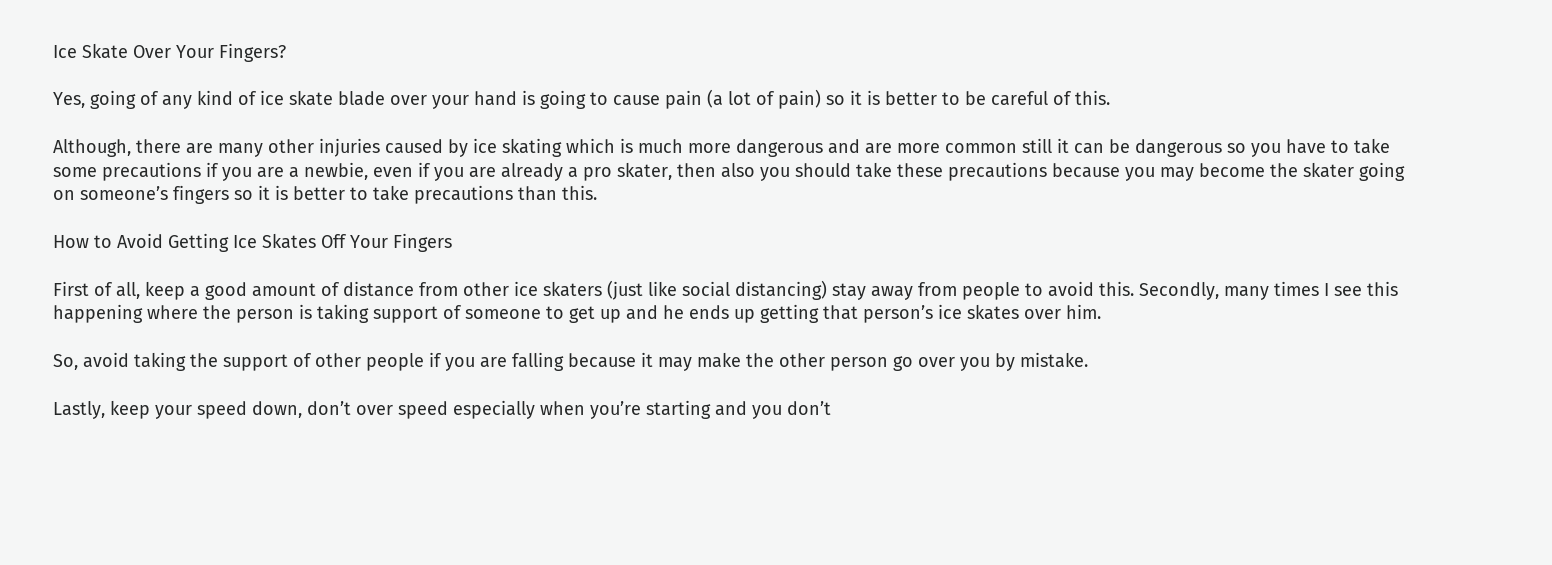Ice Skate Over Your Fingers?

Yes, going of any kind of ice skate blade over your hand is going to cause pain (a lot of pain) so it is better to be careful of this.

Although, there are many other injuries caused by ice skating which is much more dangerous and are more common still it can be dangerous so you have to take some precautions if you are a newbie, even if you are already a pro skater, then also you should take these precautions because you may become the skater going on someone’s fingers so it is better to take precautions than this.

How to Avoid Getting Ice Skates Off Your Fingers

First of all, keep a good amount of distance from other ice skaters (just like social distancing) stay away from people to avoid this. Secondly, many times I see this happening where the person is taking support of someone to get up and he ends up getting that person’s ice skates over him.

So, avoid taking the support of other people if you are falling because it may make the other person go over you by mistake.

Lastly, keep your speed down, don’t over speed especially when you’re starting and you don’t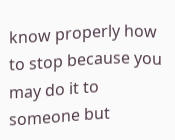know properly how to stop because you may do it to someone but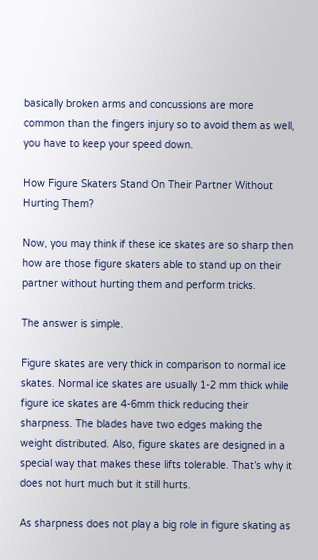basically broken arms and concussions are more common than the fingers injury so to avoid them as well, you have to keep your speed down.

How Figure Skaters Stand On Their Partner Without Hurting Them?

Now, you may think if these ice skates are so sharp then how are those figure skaters able to stand up on their partner without hurting them and perform tricks.

The answer is simple.

Figure skates are very thick in comparison to normal ice skates. Normal ice skates are usually 1-2 mm thick while figure ice skates are 4-6mm thick reducing their sharpness. The blades have two edges making the weight distributed. Also, figure skates are designed in a special way that makes these lifts tolerable. That’s why it does not hurt much but it still hurts.

As sharpness does not play a big role in figure skating as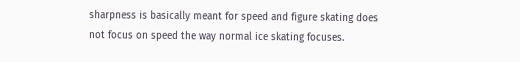sharpness is basically meant for speed and figure skating does not focus on speed the way normal ice skating focuses.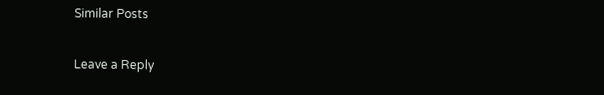Similar Posts

Leave a Reply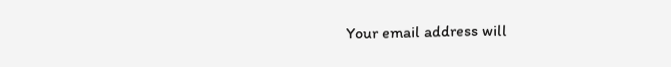Your email address will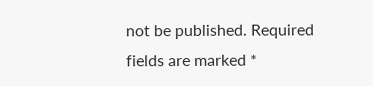not be published. Required fields are marked *